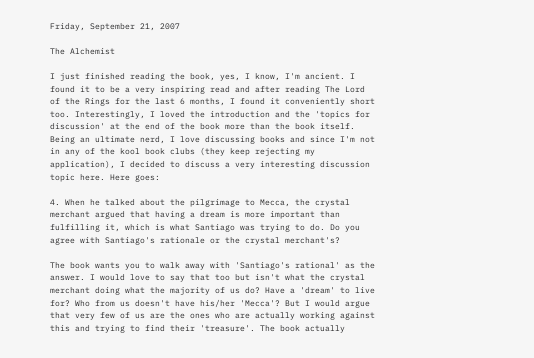Friday, September 21, 2007

The Alchemist

I just finished reading the book, yes, I know, I'm ancient. I found it to be a very inspiring read and after reading The Lord of the Rings for the last 6 months, I found it conveniently short too. Interestingly, I loved the introduction and the 'topics for discussion' at the end of the book more than the book itself. Being an ultimate nerd, I love discussing books and since I'm not in any of the kool book clubs (they keep rejecting my application), I decided to discuss a very interesting discussion topic here. Here goes:

4. When he talked about the pilgrimage to Mecca, the crystal merchant argued that having a dream is more important than fulfilling it, which is what Santiago was trying to do. Do you agree with Santiago's rationale or the crystal merchant's?

The book wants you to walk away with 'Santiago's rational' as the answer. I would love to say that too but isn't what the crystal merchant doing what the majority of us do? Have a 'dream' to live for? Who from us doesn't have his/her 'Mecca'? But I would argue that very few of us are the ones who are actually working against this and trying to find their 'treasure'. The book actually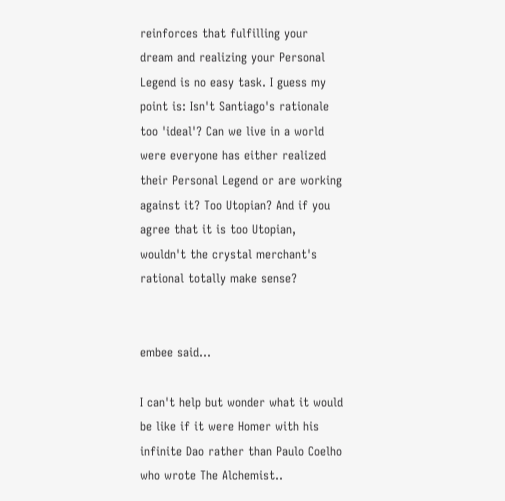reinforces that fulfilling your dream and realizing your Personal Legend is no easy task. I guess my point is: Isn't Santiago's rationale too 'ideal'? Can we live in a world were everyone has either realized their Personal Legend or are working against it? Too Utopian? And if you agree that it is too Utopian, wouldn't the crystal merchant's rational totally make sense?


embee said...

I can't help but wonder what it would be like if it were Homer with his infinite Dao rather than Paulo Coelho who wrote The Alchemist..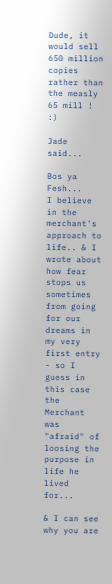Dude, it would sell 650 million copies rather than the measly 65 mill ! :)

Jade said...

Bos ya Fesh...
I believe in the merchant's approach to life.. & I wrote about how fear stops us sometimes from going for our dreams in my very first entry - so I guess in this case the Merchant was "afraid" of loosing the purpose in life he lived for...

& I can see why you are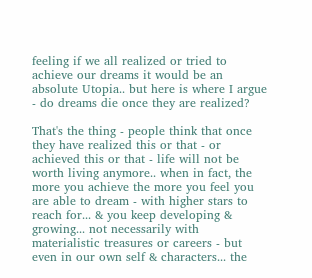feeling if we all realized or tried to achieve our dreams it would be an absolute Utopia.. but here is where I argue - do dreams die once they are realized?

That's the thing - people think that once they have realized this or that - or achieved this or that - life will not be worth living anymore.. when in fact, the more you achieve the more you feel you are able to dream - with higher stars to reach for... & you keep developing & growing... not necessarily with materialistic treasures or careers - but even in our own self & characters... the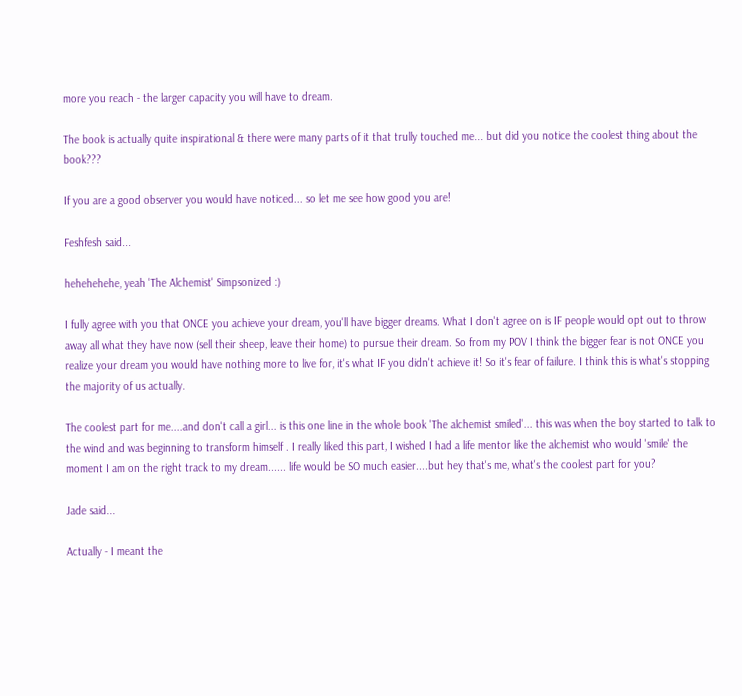more you reach - the larger capacity you will have to dream.

The book is actually quite inspirational & there were many parts of it that trully touched me... but did you notice the coolest thing about the book???

If you are a good observer you would have noticed... so let me see how good you are!

Feshfesh said...

hehehehehe, yeah 'The Alchemist' Simpsonized :)

I fully agree with you that ONCE you achieve your dream, you'll have bigger dreams. What I don't agree on is IF people would opt out to throw away all what they have now (sell their sheep, leave their home) to pursue their dream. So from my POV I think the bigger fear is not ONCE you realize your dream you would have nothing more to live for, it's what IF you didn't achieve it! So it's fear of failure. I think this is what's stopping the majority of us actually.

The coolest part for me....and don't call a girl... is this one line in the whole book 'The alchemist smiled'... this was when the boy started to talk to the wind and was beginning to transform himself . I really liked this part, I wished I had a life mentor like the alchemist who would 'smile' the moment I am on the right track to my dream...... life would be SO much easier....but hey that's me, what's the coolest part for you?

Jade said...

Actually - I meant the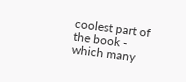coolest part of the book - which many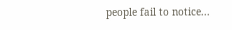people fail to notice...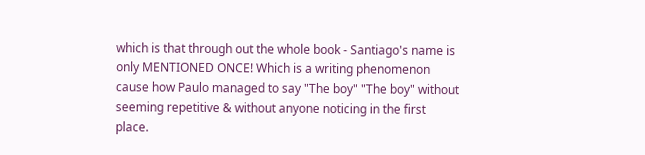which is that through out the whole book - Santiago's name is only MENTIONED ONCE! Which is a writing phenomenon cause how Paulo managed to say "The boy" "The boy" without seeming repetitive & without anyone noticing in the first place.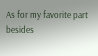As for my favorite part besides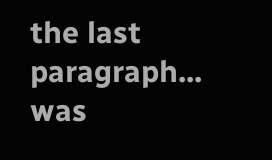the last paragraph... was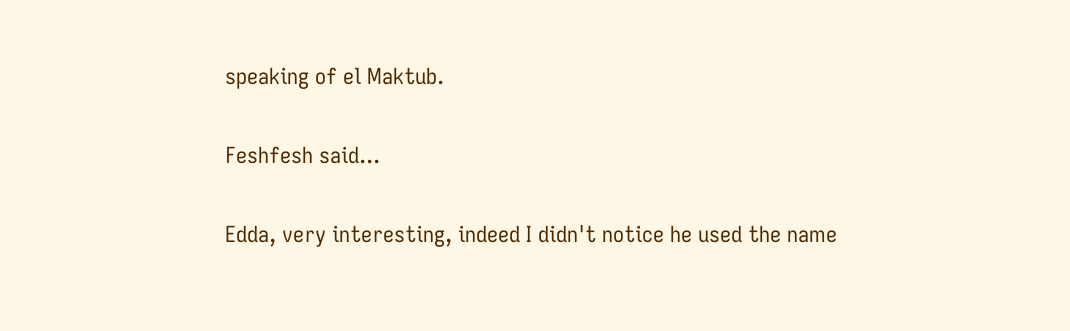speaking of el Maktub.

Feshfesh said...

Edda, very interesting, indeed I didn't notice he used the name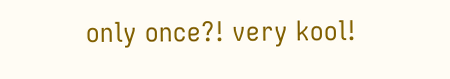only once?! very kool!